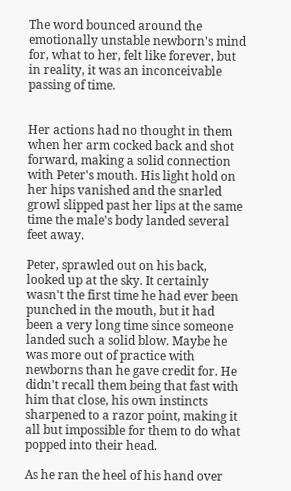The word bounced around the emotionally unstable newborn's mind for, what to her, felt like forever, but in reality, it was an inconceivable passing of time.


Her actions had no thought in them when her arm cocked back and shot forward, making a solid connection with Peter's mouth. His light hold on her hips vanished and the snarled growl slipped past her lips at the same time the male's body landed several feet away.

Peter, sprawled out on his back, looked up at the sky. It certainly wasn't the first time he had ever been punched in the mouth, but it had been a very long time since someone landed such a solid blow. Maybe he was more out of practice with newborns than he gave credit for. He didn't recall them being that fast with him that close, his own instincts sharpened to a razor point, making it all but impossible for them to do what popped into their head.

As he ran the heel of his hand over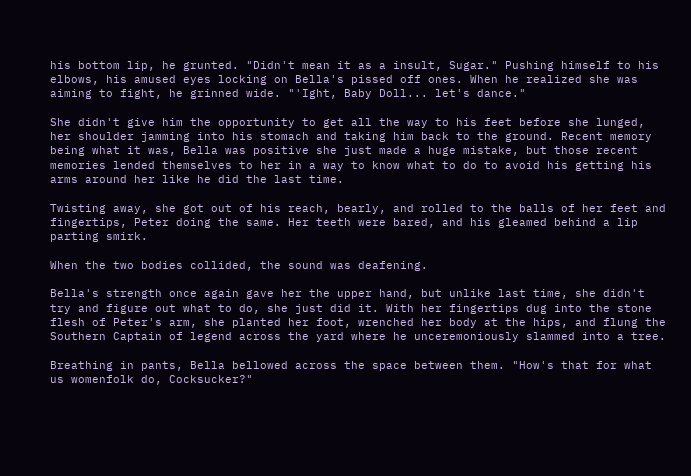his bottom lip, he grunted. "Didn't mean it as a insult, Sugar." Pushing himself to his elbows, his amused eyes locking on Bella's pissed off ones. When he realized she was aiming to fight, he grinned wide. "'Ight, Baby Doll... let's dance."

She didn't give him the opportunity to get all the way to his feet before she lunged, her shoulder jamming into his stomach and taking him back to the ground. Recent memory being what it was, Bella was positive she just made a huge mistake, but those recent memories lended themselves to her in a way to know what to do to avoid his getting his arms around her like he did the last time.

Twisting away, she got out of his reach, bearly, and rolled to the balls of her feet and fingertips, Peter doing the same. Her teeth were bared, and his gleamed behind a lip parting smirk.

When the two bodies collided, the sound was deafening.

Bella's strength once again gave her the upper hand, but unlike last time, she didn't try and figure out what to do, she just did it. With her fingertips dug into the stone flesh of Peter's arm, she planted her foot, wrenched her body at the hips, and flung the Southern Captain of legend across the yard where he unceremoniously slammed into a tree.

Breathing in pants, Bella bellowed across the space between them. "How's that for what us womenfolk do, Cocksucker?"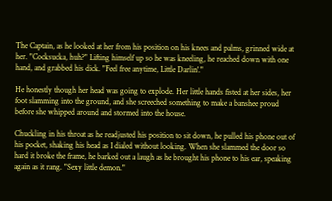The Captain, as he looked at her from his position on his knees and palms, grinned wide at her. "Cocksucka, huh?" Lifting himself up so he was kneeling, he reached down with one hand, and grabbed his dick. "Feel free anytime, Little Darlin'."

He honestly though her head was going to explode. Her little hands fisted at her sides, her foot slamming into the ground, and she screeched something to make a banshee proud before she whipped around and stormed into the house.

Chuckling in his throat as he readjusted his position to sit down, he pulled his phone out of his pocket, shaking his head as I dialed without looking. When she slammed the door so hard it broke the frame, he barked out a laugh as he brought his phone to his ear, speaking again as it rang. "Sexy little demon."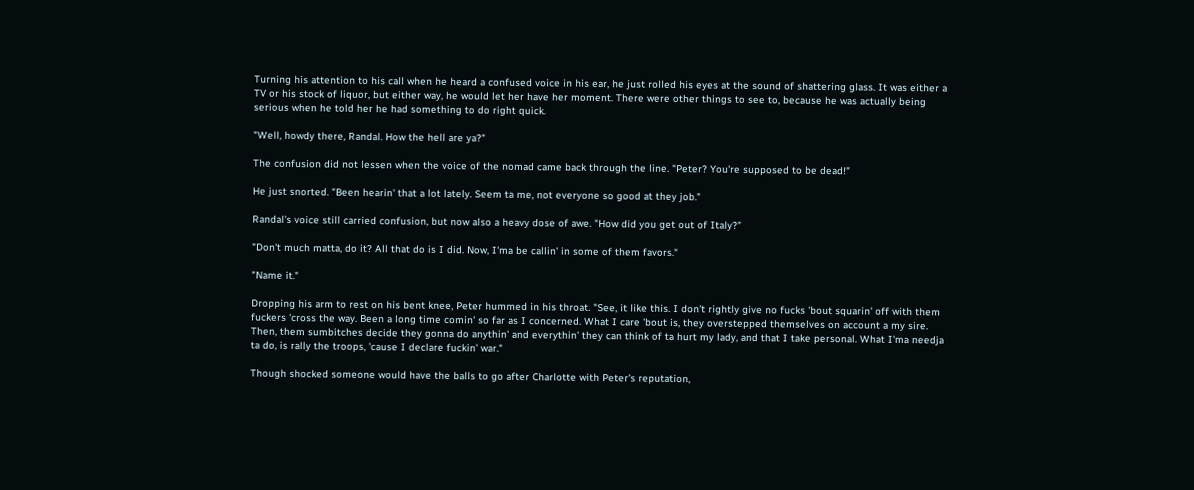Turning his attention to his call when he heard a confused voice in his ear, he just rolled his eyes at the sound of shattering glass. It was either a TV or his stock of liquor, but either way, he would let her have her moment. There were other things to see to, because he was actually being serious when he told her he had something to do right quick.

"Well, howdy there, Randal. How the hell are ya?"

The confusion did not lessen when the voice of the nomad came back through the line. "Peter? You're supposed to be dead!"

He just snorted. "Been hearin' that a lot lately. Seem ta me, not everyone so good at they job."

Randal's voice still carried confusion, but now also a heavy dose of awe. "How did you get out of Italy?"

"Don't much matta, do it? All that do is I did. Now, I'ma be callin' in some of them favors."

"Name it."

Dropping his arm to rest on his bent knee, Peter hummed in his throat. "See, it like this. I don't rightly give no fucks 'bout squarin' off with them fuckers 'cross the way. Been a long time comin' so far as I concerned. What I care 'bout is, they overstepped themselves on account a my sire. Then, them sumbitches decide they gonna do anythin' and everythin' they can think of ta hurt my lady, and that I take personal. What I'ma needja ta do, is rally the troops, 'cause I declare fuckin' war."

Though shocked someone would have the balls to go after Charlotte with Peter's reputation,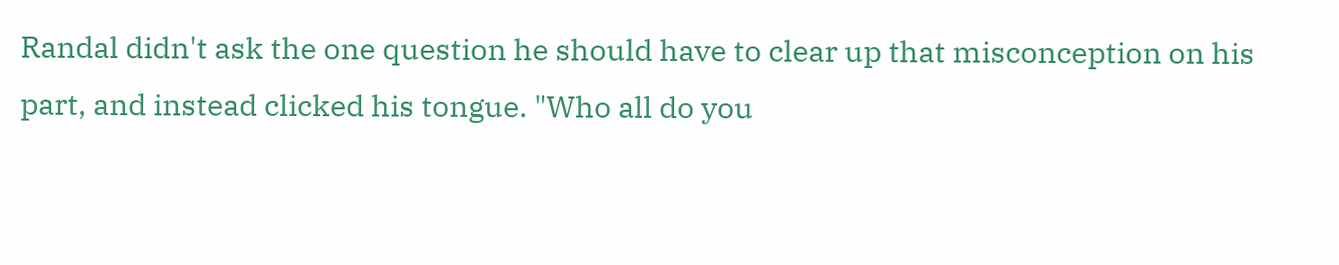Randal didn't ask the one question he should have to clear up that misconception on his part, and instead clicked his tongue. "Who all do you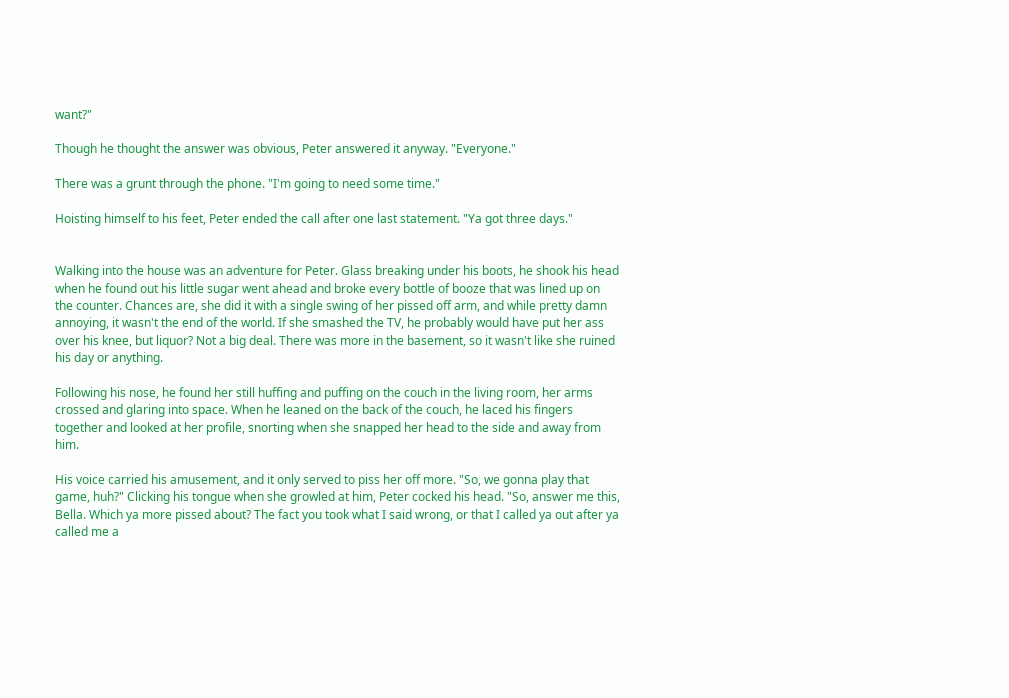want?"

Though he thought the answer was obvious, Peter answered it anyway. "Everyone."

There was a grunt through the phone. "I'm going to need some time."

Hoisting himself to his feet, Peter ended the call after one last statement. "Ya got three days."


Walking into the house was an adventure for Peter. Glass breaking under his boots, he shook his head when he found out his little sugar went ahead and broke every bottle of booze that was lined up on the counter. Chances are, she did it with a single swing of her pissed off arm, and while pretty damn annoying, it wasn't the end of the world. If she smashed the TV, he probably would have put her ass over his knee, but liquor? Not a big deal. There was more in the basement, so it wasn't like she ruined his day or anything.

Following his nose, he found her still huffing and puffing on the couch in the living room, her arms crossed and glaring into space. When he leaned on the back of the couch, he laced his fingers together and looked at her profile, snorting when she snapped her head to the side and away from him.

His voice carried his amusement, and it only served to piss her off more. "So, we gonna play that game, huh?" Clicking his tongue when she growled at him, Peter cocked his head. "So, answer me this, Bella. Which ya more pissed about? The fact you took what I said wrong, or that I called ya out after ya called me a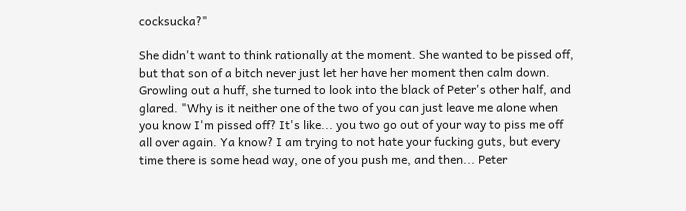cocksucka?"

She didn't want to think rationally at the moment. She wanted to be pissed off, but that son of a bitch never just let her have her moment then calm down. Growling out a huff, she turned to look into the black of Peter's other half, and glared. "Why is it neither one of the two of you can just leave me alone when you know I'm pissed off? It's like... you two go out of your way to piss me off all over again. Ya know? I am trying to not hate your fucking guts, but every time there is some head way, one of you push me, and then... Peter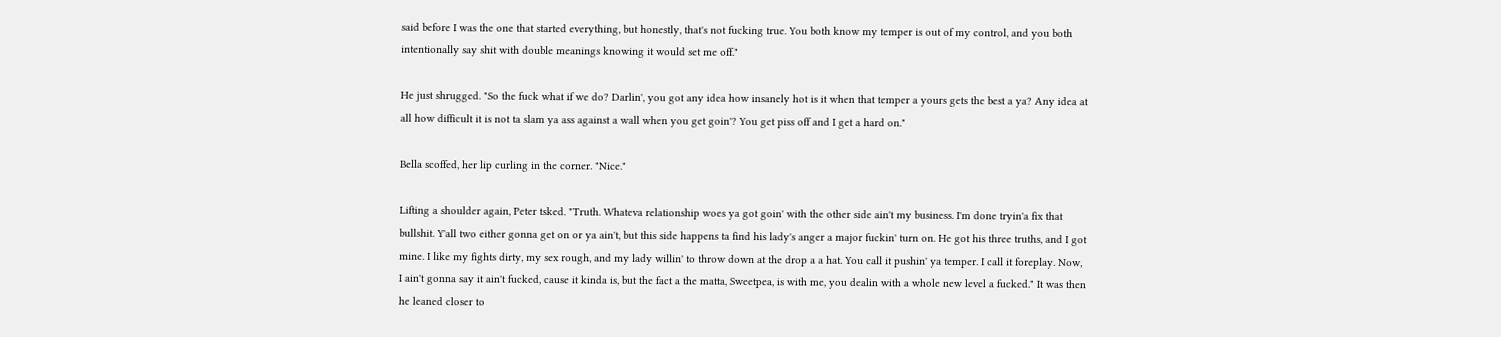said before I was the one that started everything, but honestly, that's not fucking true. You both know my temper is out of my control, and you both intentionally say shit with double meanings knowing it would set me off."

He just shrugged. "So the fuck what if we do? Darlin', you got any idea how insanely hot is it when that temper a yours gets the best a ya? Any idea at all how difficult it is not ta slam ya ass against a wall when you get goin'? You get piss off and I get a hard on."

Bella scoffed, her lip curling in the corner. "Nice."

Lifting a shoulder again, Peter tsked. "Truth. Whateva relationship woes ya got goin' with the other side ain't my business. I'm done tryin'a fix that bullshit. Y'all two either gonna get on or ya ain't, but this side happens ta find his lady's anger a major fuckin' turn on. He got his three truths, and I got mine. I like my fights dirty, my sex rough, and my lady willin' to throw down at the drop a a hat. You call it pushin' ya temper. I call it foreplay. Now, I ain't gonna say it ain't fucked, cause it kinda is, but the fact a the matta, Sweetpea, is with me, you dealin with a whole new level a fucked." It was then he leaned closer to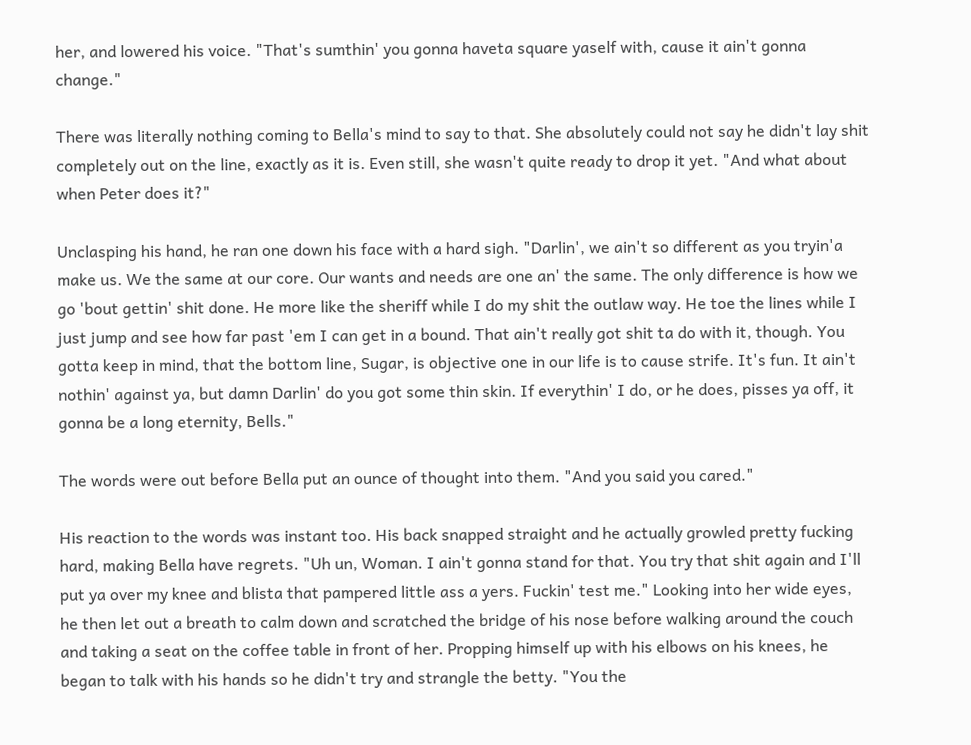her, and lowered his voice. "That's sumthin' you gonna haveta square yaself with, cause it ain't gonna change."

There was literally nothing coming to Bella's mind to say to that. She absolutely could not say he didn't lay shit completely out on the line, exactly as it is. Even still, she wasn't quite ready to drop it yet. "And what about when Peter does it?"

Unclasping his hand, he ran one down his face with a hard sigh. "Darlin', we ain't so different as you tryin'a make us. We the same at our core. Our wants and needs are one an' the same. The only difference is how we go 'bout gettin' shit done. He more like the sheriff while I do my shit the outlaw way. He toe the lines while I just jump and see how far past 'em I can get in a bound. That ain't really got shit ta do with it, though. You gotta keep in mind, that the bottom line, Sugar, is objective one in our life is to cause strife. It's fun. It ain't nothin' against ya, but damn Darlin' do you got some thin skin. If everythin' I do, or he does, pisses ya off, it gonna be a long eternity, Bells."

The words were out before Bella put an ounce of thought into them. "And you said you cared."

His reaction to the words was instant too. His back snapped straight and he actually growled pretty fucking hard, making Bella have regrets. "Uh un, Woman. I ain't gonna stand for that. You try that shit again and I'll put ya over my knee and blista that pampered little ass a yers. Fuckin' test me." Looking into her wide eyes, he then let out a breath to calm down and scratched the bridge of his nose before walking around the couch and taking a seat on the coffee table in front of her. Propping himself up with his elbows on his knees, he began to talk with his hands so he didn't try and strangle the betty. "You the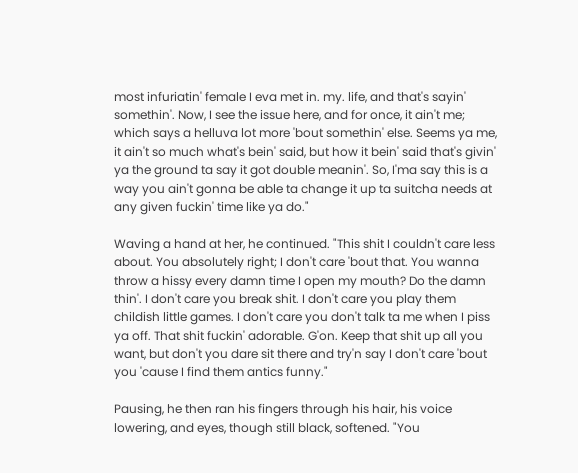most infuriatin' female I eva met in. my. life, and that's sayin' somethin'. Now, I see the issue here, and for once, it ain't me; which says a helluva lot more 'bout somethin' else. Seems ya me, it ain't so much what's bein' said, but how it bein' said that's givin' ya the ground ta say it got double meanin'. So, I'ma say this is a way you ain't gonna be able ta change it up ta suitcha needs at any given fuckin' time like ya do."

Waving a hand at her, he continued. "This shit I couldn't care less about. You absolutely right; I don't care 'bout that. You wanna throw a hissy every damn time I open my mouth? Do the damn thin'. I don't care you break shit. I don't care you play them childish little games. I don't care you don't talk ta me when I piss ya off. That shit fuckin' adorable. G'on. Keep that shit up all you want, but don't you dare sit there and try'n say I don't care 'bout you 'cause I find them antics funny."

Pausing, he then ran his fingers through his hair, his voice lowering, and eyes, though still black, softened. "You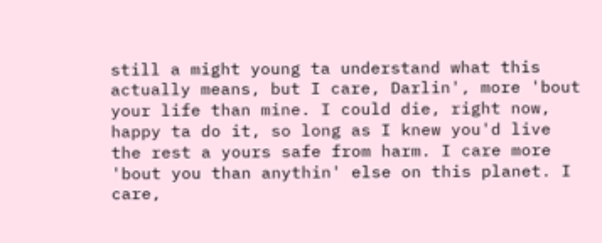still a might young ta understand what this actually means, but I care, Darlin', more 'bout your life than mine. I could die, right now, happy ta do it, so long as I knew you'd live the rest a yours safe from harm. I care more 'bout you than anythin' else on this planet. I care,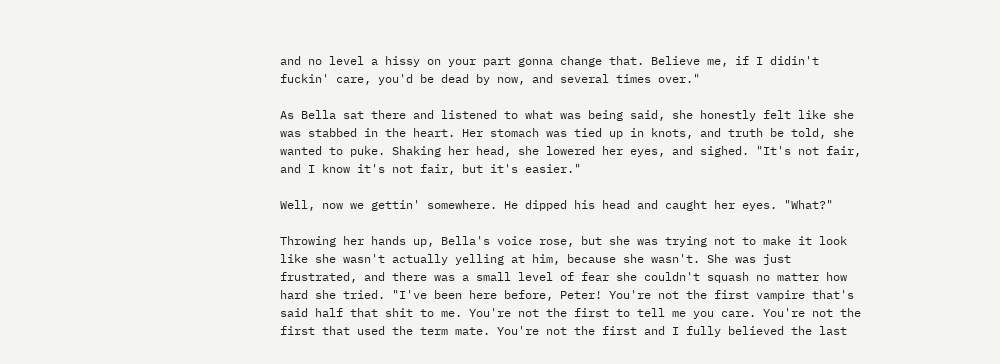and no level a hissy on your part gonna change that. Believe me, if I didin't fuckin' care, you'd be dead by now, and several times over."

As Bella sat there and listened to what was being said, she honestly felt like she was stabbed in the heart. Her stomach was tied up in knots, and truth be told, she wanted to puke. Shaking her head, she lowered her eyes, and sighed. "It's not fair, and I know it's not fair, but it's easier."

Well, now we gettin' somewhere. He dipped his head and caught her eyes. "What?"

Throwing her hands up, Bella's voice rose, but she was trying not to make it look like she wasn't actually yelling at him, because she wasn't. She was just frustrated, and there was a small level of fear she couldn't squash no matter how hard she tried. "I've been here before, Peter! You're not the first vampire that's said half that shit to me. You're not the first to tell me you care. You're not the first that used the term mate. You're not the first and I fully believed the last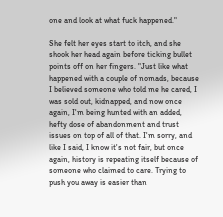one and look at what fuck happened."

She felt her eyes start to itch, and she shook her head again before ticking bullet points off on her fingers. "Just like what happened with a couple of nomads, because I believed someone who told me he cared, I was sold out, kidnapped, and now once again, I'm being hunted with an added, hefty dose of abandonment and trust issues on top of all of that. I'm sorry, and like I said, I know it's not fair, but once again, history is repeating itself because of someone who claimed to care. Trying to push you away is easier than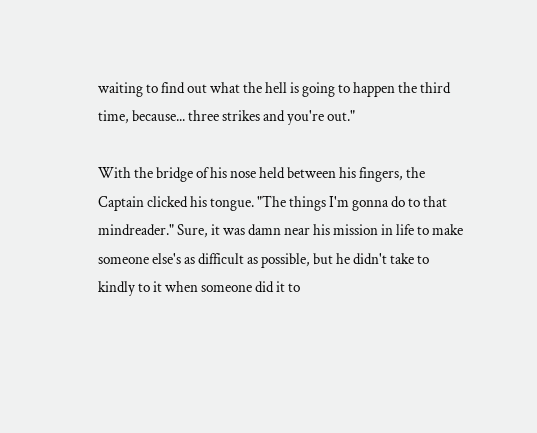waiting to find out what the hell is going to happen the third time, because... three strikes and you're out."

With the bridge of his nose held between his fingers, the Captain clicked his tongue. "The things I'm gonna do to that mindreader." Sure, it was damn near his mission in life to make someone else's as difficult as possible, but he didn't take to kindly to it when someone did it to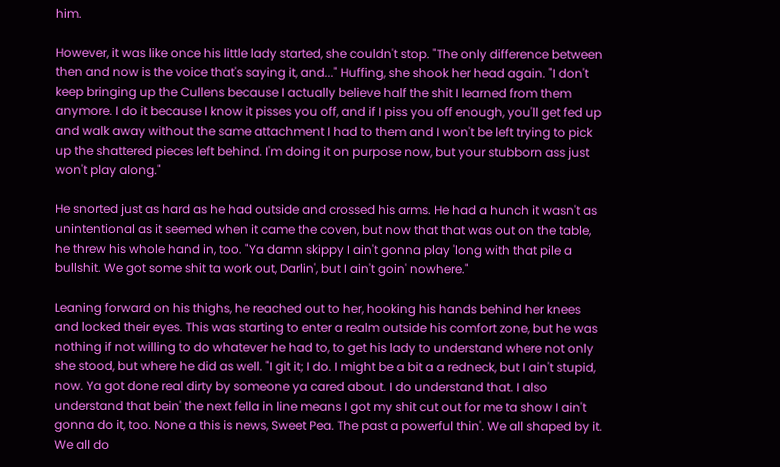him.

However, it was like once his little lady started, she couldn't stop. "The only difference between then and now is the voice that's saying it, and..." Huffing, she shook her head again. "I don't keep bringing up the Cullens because I actually believe half the shit I learned from them anymore. I do it because I know it pisses you off, and if I piss you off enough, you'll get fed up and walk away without the same attachment I had to them and I won't be left trying to pick up the shattered pieces left behind. I'm doing it on purpose now, but your stubborn ass just won't play along."

He snorted just as hard as he had outside and crossed his arms. He had a hunch it wasn't as unintentional as it seemed when it came the coven, but now that that was out on the table, he threw his whole hand in, too. "Ya damn skippy I ain't gonna play 'long with that pile a bullshit. We got some shit ta work out, Darlin', but I ain't goin' nowhere."

Leaning forward on his thighs, he reached out to her, hooking his hands behind her knees and locked their eyes. This was starting to enter a realm outside his comfort zone, but he was nothing if not willing to do whatever he had to, to get his lady to understand where not only she stood, but where he did as well. "I git it; I do. I might be a bit a a redneck, but I ain't stupid, now. Ya got done real dirty by someone ya cared about. I do understand that. I also understand that bein' the next fella in line means I got my shit cut out for me ta show I ain't gonna do it, too. None a this is news, Sweet Pea. The past a powerful thin'. We all shaped by it. We all do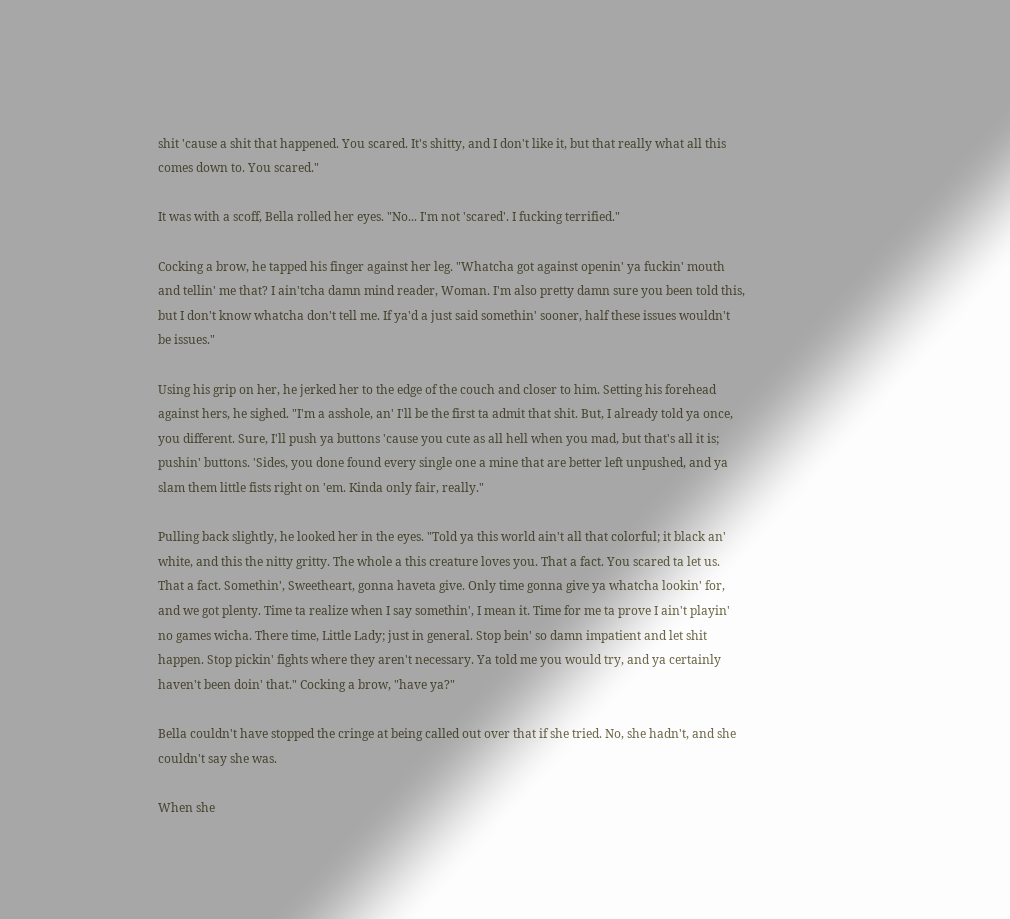shit 'cause a shit that happened. You scared. It's shitty, and I don't like it, but that really what all this comes down to. You scared."

It was with a scoff, Bella rolled her eyes. "No... I'm not 'scared'. I fucking terrified."

Cocking a brow, he tapped his finger against her leg. "Whatcha got against openin' ya fuckin' mouth and tellin' me that? I ain'tcha damn mind reader, Woman. I'm also pretty damn sure you been told this, but I don't know whatcha don't tell me. If ya'd a just said somethin' sooner, half these issues wouldn't be issues."

Using his grip on her, he jerked her to the edge of the couch and closer to him. Setting his forehead against hers, he sighed. "I'm a asshole, an' I'll be the first ta admit that shit. But, I already told ya once, you different. Sure, I'll push ya buttons 'cause you cute as all hell when you mad, but that's all it is; pushin' buttons. 'Sides, you done found every single one a mine that are better left unpushed, and ya slam them little fists right on 'em. Kinda only fair, really."

Pulling back slightly, he looked her in the eyes. "Told ya this world ain't all that colorful; it black an' white, and this the nitty gritty. The whole a this creature loves you. That a fact. You scared ta let us. That a fact. Somethin', Sweetheart, gonna haveta give. Only time gonna give ya whatcha lookin' for, and we got plenty. Time ta realize when I say somethin', I mean it. Time for me ta prove I ain't playin' no games wicha. There time, Little Lady; just in general. Stop bein' so damn impatient and let shit happen. Stop pickin' fights where they aren't necessary. Ya told me you would try, and ya certainly haven't been doin' that." Cocking a brow, "have ya?"

Bella couldn't have stopped the cringe at being called out over that if she tried. No, she hadn't, and she couldn't say she was.

When she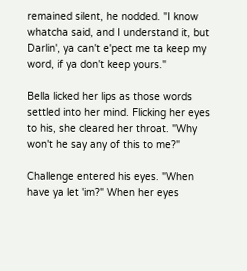remained silent, he nodded. "I know whatcha said, and I understand it, but Darlin', ya can't e'pect me ta keep my word, if ya don't keep yours."

Bella licked her lips as those words settled into her mind. Flicking her eyes to his, she cleared her throat. "Why won't he say any of this to me?"

Challenge entered his eyes. "When have ya let 'im?" When her eyes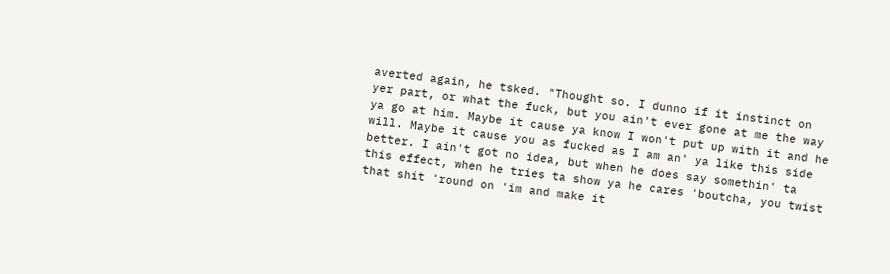averted again, he tsked. "Thought so. I dunno if it instinct on yer part, or what the fuck, but you ain't ever gone at me the way ya go at him. Maybe it cause ya know I won't put up with it and he will. Maybe it cause you as fucked as I am an' ya like this side better. I ain't got no idea, but when he does say somethin' ta this effect, when he tries ta show ya he cares 'boutcha, you twist that shit 'round on 'im and make it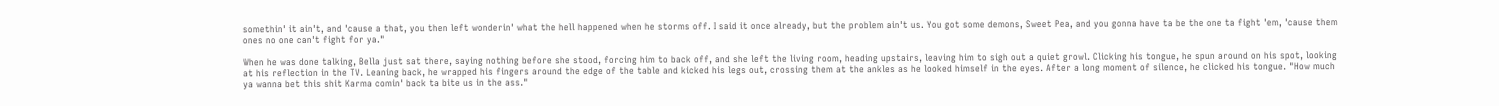somethin' it ain't, and 'cause a that, you then left wonderin' what the hell happened when he storms off. I said it once already, but the problem ain't us. You got some demons, Sweet Pea, and you gonna have ta be the one ta fight 'em, 'cause them ones no one can't fight for ya."

When he was done talking, Bella just sat there, saying nothing before she stood, forcing him to back off, and she left the living room, heading upstairs, leaving him to sigh out a quiet growl. Clicking his tongue, he spun around on his spot, looking at his reflection in the TV. Leaning back, he wrapped his fingers around the edge of the table and kicked his legs out, crossing them at the ankles as he looked himself in the eyes. After a long moment of silence, he clicked his tongue. "How much ya wanna bet this shit Karma comin' back ta bite us in the ass."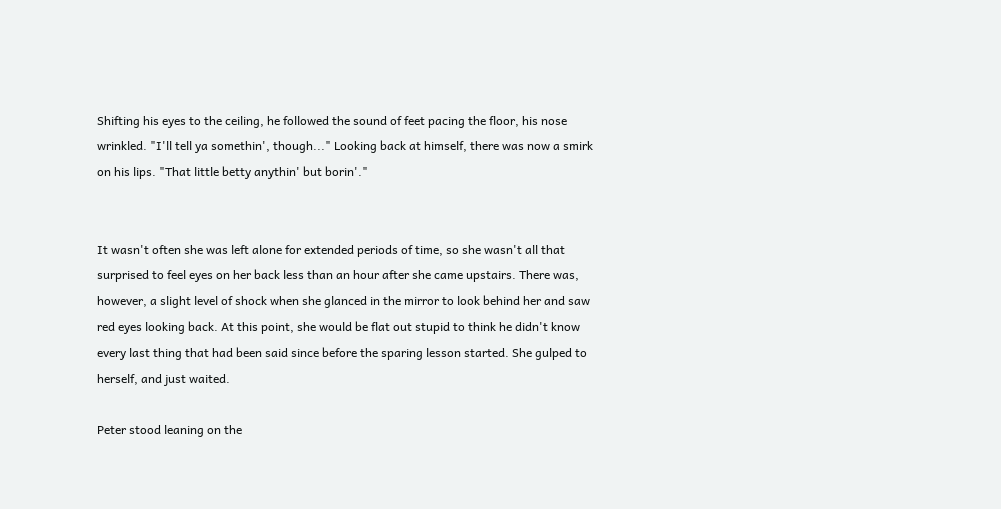Shifting his eyes to the ceiling, he followed the sound of feet pacing the floor, his nose wrinkled. "I'll tell ya somethin', though..." Looking back at himself, there was now a smirk on his lips. "That little betty anythin' but borin'."


It wasn't often she was left alone for extended periods of time, so she wasn't all that surprised to feel eyes on her back less than an hour after she came upstairs. There was, however, a slight level of shock when she glanced in the mirror to look behind her and saw red eyes looking back. At this point, she would be flat out stupid to think he didn't know every last thing that had been said since before the sparing lesson started. She gulped to herself, and just waited.

Peter stood leaning on the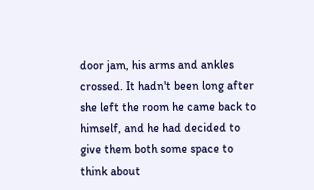door jam, his arms and ankles crossed. It hadn't been long after she left the room he came back to himself, and he had decided to give them both some space to think about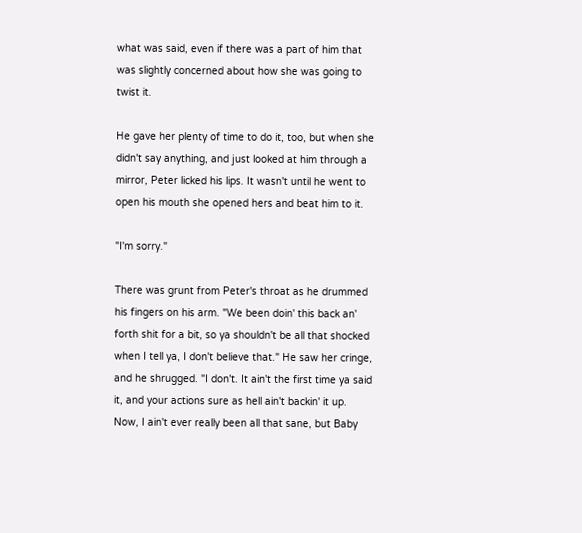what was said, even if there was a part of him that was slightly concerned about how she was going to twist it.

He gave her plenty of time to do it, too, but when she didn't say anything, and just looked at him through a mirror, Peter licked his lips. It wasn't until he went to open his mouth she opened hers and beat him to it.

"I'm sorry."

There was grunt from Peter's throat as he drummed his fingers on his arm. "We been doin' this back an' forth shit for a bit, so ya shouldn't be all that shocked when I tell ya, I don't believe that." He saw her cringe, and he shrugged. "I don't. It ain't the first time ya said it, and your actions sure as hell ain't backin' it up. Now, I ain't ever really been all that sane, but Baby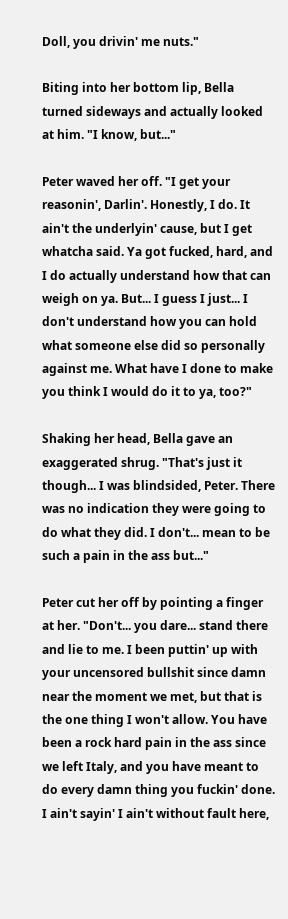Doll, you drivin' me nuts."

Biting into her bottom lip, Bella turned sideways and actually looked at him. "I know, but..."

Peter waved her off. "I get your reasonin', Darlin'. Honestly, I do. It ain't the underlyin' cause, but I get whatcha said. Ya got fucked, hard, and I do actually understand how that can weigh on ya. But... I guess I just... I don't understand how you can hold what someone else did so personally against me. What have I done to make you think I would do it to ya, too?"

Shaking her head, Bella gave an exaggerated shrug. "That's just it though... I was blindsided, Peter. There was no indication they were going to do what they did. I don't... mean to be such a pain in the ass but..."

Peter cut her off by pointing a finger at her. "Don't... you dare... stand there and lie to me. I been puttin' up with your uncensored bullshit since damn near the moment we met, but that is the one thing I won't allow. You have been a rock hard pain in the ass since we left Italy, and you have meant to do every damn thing you fuckin' done. I ain't sayin' I ain't without fault here,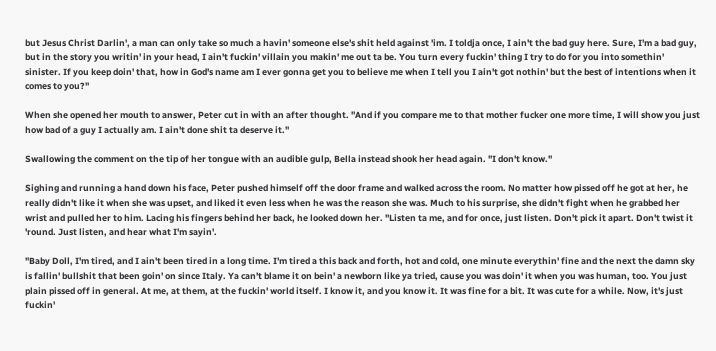but Jesus Christ Darlin', a man can only take so much a havin' someone else's shit held against 'im. I toldja once, I ain't the bad guy here. Sure, I'm a bad guy, but in the story you writin' in your head, I ain't fuckin' villain you makin' me out ta be. You turn every fuckin' thing I try to do for you into somethin' sinister. If you keep doin' that, how in God's name am I ever gonna get you to believe me when I tell you I ain't got nothin' but the best of intentions when it comes to you?"

When she opened her mouth to answer, Peter cut in with an after thought. "And if you compare me to that mother fucker one more time, I will show you just how bad of a guy I actually am. I ain't done shit ta deserve it."

Swallowing the comment on the tip of her tongue with an audible gulp, Bella instead shook her head again. "I don't know."

Sighing and running a hand down his face, Peter pushed himself off the door frame and walked across the room. No matter how pissed off he got at her, he really didn't like it when she was upset, and liked it even less when he was the reason she was. Much to his surprise, she didn't fight when he grabbed her wrist and pulled her to him. Lacing his fingers behind her back, he looked down her. "Listen ta me, and for once, just listen. Don't pick it apart. Don't twist it 'round. Just listen, and hear what I'm sayin'.

"Baby Doll, I'm tired, and I ain't been tired in a long time. I'm tired a this back and forth, hot and cold, one minute everythin' fine and the next the damn sky is fallin' bullshit that been goin' on since Italy. Ya can't blame it on bein' a newborn like ya tried, cause you was doin' it when you was human, too. You just plain pissed off in general. At me, at them, at the fuckin' world itself. I know it, and you know it. It was fine for a bit. It was cute for a while. Now, it's just fuckin'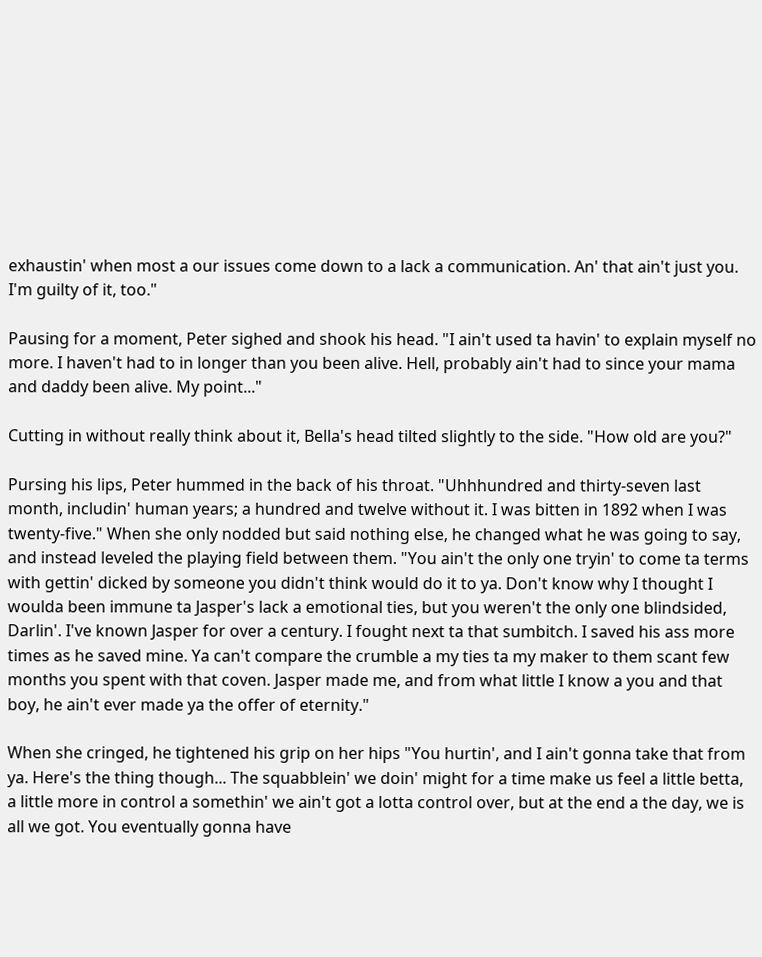exhaustin' when most a our issues come down to a lack a communication. An' that ain't just you. I'm guilty of it, too."

Pausing for a moment, Peter sighed and shook his head. "I ain't used ta havin' to explain myself no more. I haven't had to in longer than you been alive. Hell, probably ain't had to since your mama and daddy been alive. My point..."

Cutting in without really think about it, Bella's head tilted slightly to the side. "How old are you?"

Pursing his lips, Peter hummed in the back of his throat. "Uhhhundred and thirty-seven last month, includin' human years; a hundred and twelve without it. I was bitten in 1892 when I was twenty-five." When she only nodded but said nothing else, he changed what he was going to say, and instead leveled the playing field between them. "You ain't the only one tryin' to come ta terms with gettin' dicked by someone you didn't think would do it to ya. Don't know why I thought I woulda been immune ta Jasper's lack a emotional ties, but you weren't the only one blindsided, Darlin'. I've known Jasper for over a century. I fought next ta that sumbitch. I saved his ass more times as he saved mine. Ya can't compare the crumble a my ties ta my maker to them scant few months you spent with that coven. Jasper made me, and from what little I know a you and that boy, he ain't ever made ya the offer of eternity."

When she cringed, he tightened his grip on her hips "You hurtin', and I ain't gonna take that from ya. Here's the thing though... The squabblein' we doin' might for a time make us feel a little betta, a little more in control a somethin' we ain't got a lotta control over, but at the end a the day, we is all we got. You eventually gonna have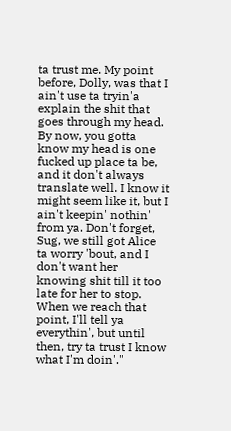ta trust me. My point before, Dolly, was that I ain't use ta tryin'a explain the shit that goes through my head. By now, you gotta know my head is one fucked up place ta be, and it don't always translate well. I know it might seem like it, but I ain't keepin' nothin' from ya. Don't forget, Sug, we still got Alice ta worry 'bout, and I don't want her knowing shit till it too late for her to stop. When we reach that point, I'll tell ya everythin', but until then, try ta trust I know what I'm doin'."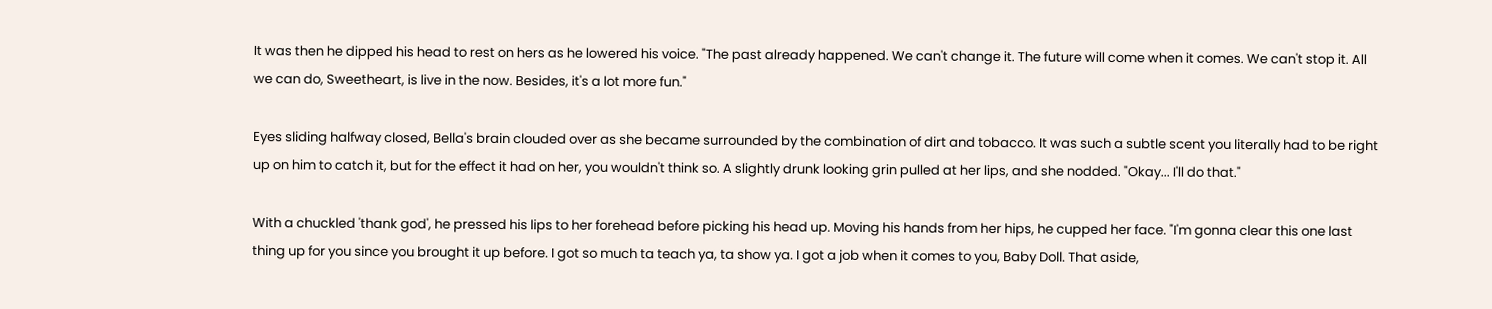It was then he dipped his head to rest on hers as he lowered his voice. "The past already happened. We can't change it. The future will come when it comes. We can't stop it. All we can do, Sweetheart, is live in the now. Besides, it's a lot more fun."

Eyes sliding halfway closed, Bella's brain clouded over as she became surrounded by the combination of dirt and tobacco. It was such a subtle scent you literally had to be right up on him to catch it, but for the effect it had on her, you wouldn't think so. A slightly drunk looking grin pulled at her lips, and she nodded. "Okay... I'll do that."

With a chuckled 'thank god', he pressed his lips to her forehead before picking his head up. Moving his hands from her hips, he cupped her face. "I'm gonna clear this one last thing up for you since you brought it up before. I got so much ta teach ya, ta show ya. I got a job when it comes to you, Baby Doll. That aside,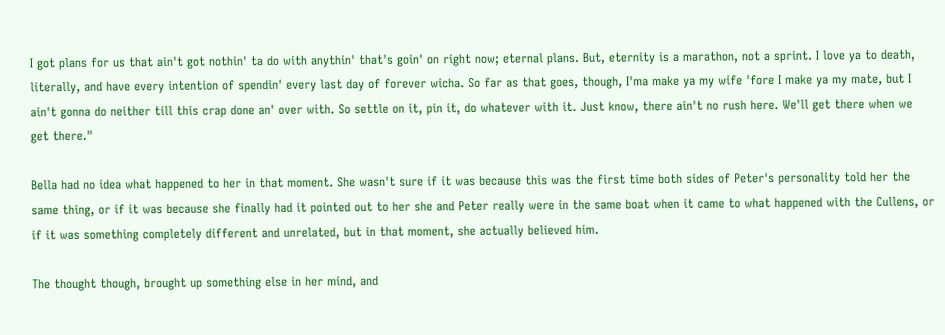I got plans for us that ain't got nothin' ta do with anythin' that's goin' on right now; eternal plans. But, eternity is a marathon, not a sprint. I love ya to death, literally, and have every intention of spendin' every last day of forever wicha. So far as that goes, though, I'ma make ya my wife 'fore I make ya my mate, but I ain't gonna do neither till this crap done an' over with. So settle on it, pin it, do whatever with it. Just know, there ain't no rush here. We'll get there when we get there."

Bella had no idea what happened to her in that moment. She wasn't sure if it was because this was the first time both sides of Peter's personality told her the same thing, or if it was because she finally had it pointed out to her she and Peter really were in the same boat when it came to what happened with the Cullens, or if it was something completely different and unrelated, but in that moment, she actually believed him.

The thought though, brought up something else in her mind, and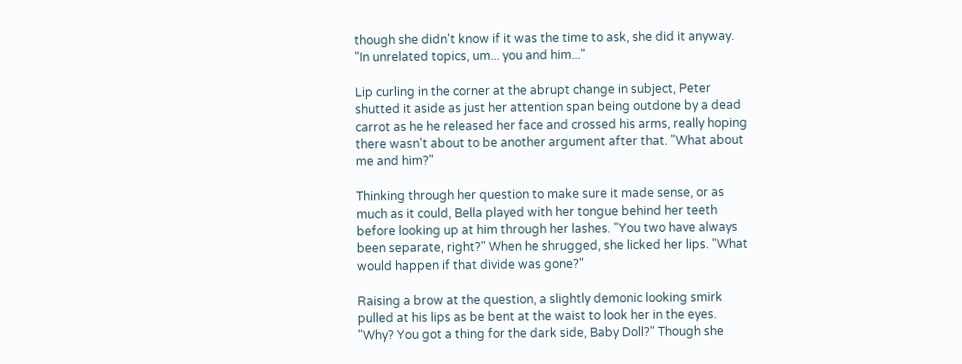though she didn't know if it was the time to ask, she did it anyway. "In unrelated topics, um... you and him..."

Lip curling in the corner at the abrupt change in subject, Peter shutted it aside as just her attention span being outdone by a dead carrot as he he released her face and crossed his arms, really hoping there wasn't about to be another argument after that. "What about me and him?"

Thinking through her question to make sure it made sense, or as much as it could, Bella played with her tongue behind her teeth before looking up at him through her lashes. "You two have always been separate, right?" When he shrugged, she licked her lips. "What would happen if that divide was gone?"

Raising a brow at the question, a slightly demonic looking smirk pulled at his lips as be bent at the waist to look her in the eyes. "Why? You got a thing for the dark side, Baby Doll?" Though she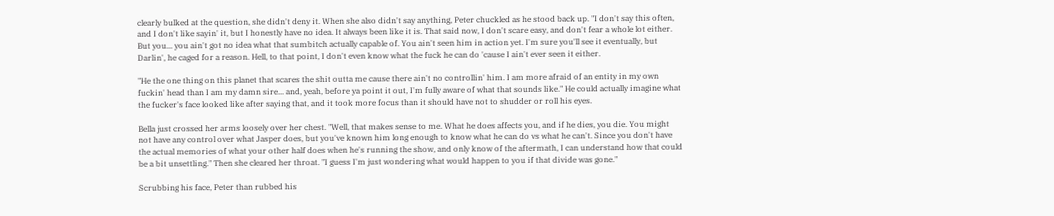clearly bulked at the question, she didn't deny it. When she also didn't say anything, Peter chuckled as he stood back up. "I don't say this often, and I don't like sayin' it, but I honestly have no idea. It always been like it is. That said now, I don't scare easy, and don't fear a whole lot either. But you... you ain't got no idea what that sumbitch actually capable of. You ain't seen him in action yet. I'm sure you'll see it eventually, but Darlin', he caged for a reason. Hell, to that point, I don't even know what the fuck he can do 'cause I ain't ever seen it either.

"He the one thing on this planet that scares the shit outta me cause there ain't no controllin' him. I am more afraid of an entity in my own fuckin' head than I am my damn sire... and, yeah, before ya point it out, I'm fully aware of what that sounds like." He could actually imagine what the fucker's face looked like after saying that, and it took more focus than it should have not to shudder or roll his eyes.

Bella just crossed her arms loosely over her chest. "Well, that makes sense to me. What he does affects you, and if he dies, you die. You might not have any control over what Jasper does, but you've known him long enough to know what he can do vs what he can't. Since you don't have the actual memories of what your other half does when he's running the show, and only know of the aftermath, I can understand how that could be a bit unsettling." Then she cleared her throat. "I guess I'm just wondering what would happen to you if that divide was gone."

Scrubbing his face, Peter than rubbed his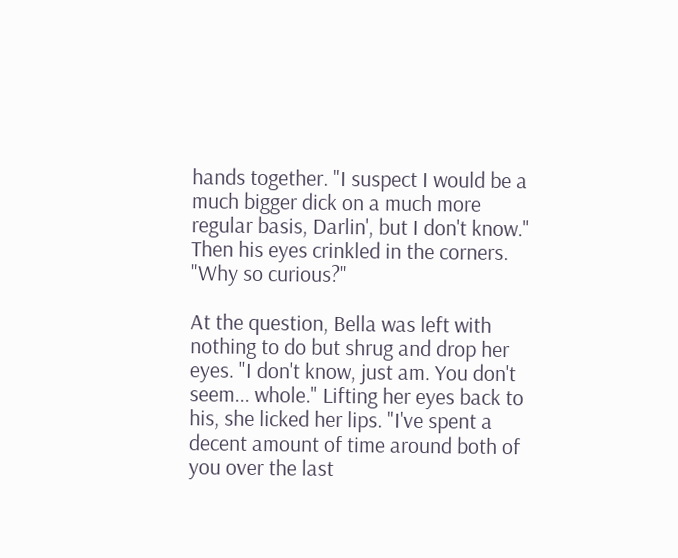hands together. "I suspect I would be a much bigger dick on a much more regular basis, Darlin', but I don't know." Then his eyes crinkled in the corners. "Why so curious?"

At the question, Bella was left with nothing to do but shrug and drop her eyes. "I don't know, just am. You don't seem... whole." Lifting her eyes back to his, she licked her lips. "I've spent a decent amount of time around both of you over the last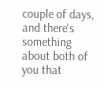couple of days, and there's something about both of you that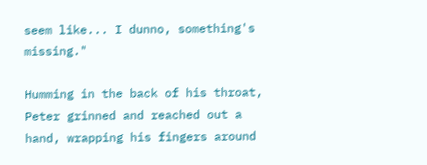seem like... I dunno, something's missing."

Humming in the back of his throat, Peter grinned and reached out a hand, wrapping his fingers around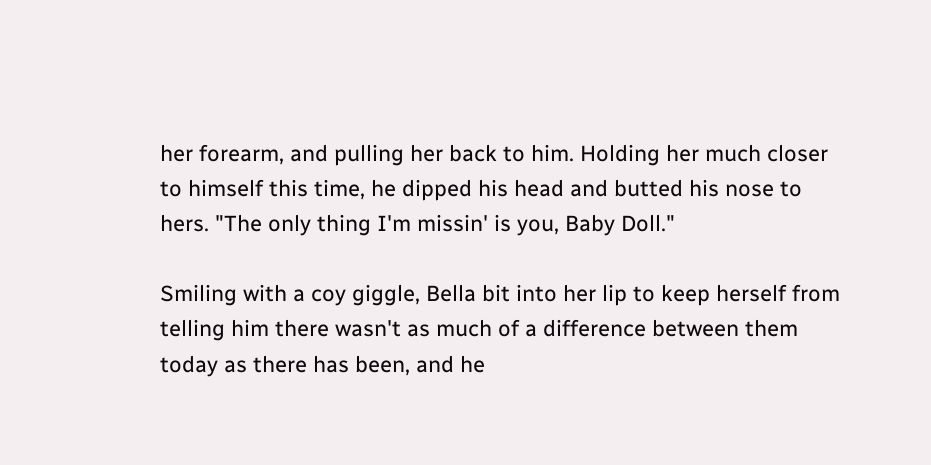her forearm, and pulling her back to him. Holding her much closer to himself this time, he dipped his head and butted his nose to hers. "The only thing I'm missin' is you, Baby Doll."

Smiling with a coy giggle, Bella bit into her lip to keep herself from telling him there wasn't as much of a difference between them today as there has been, and he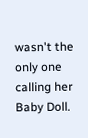wasn't the only one calling her Baby Doll.